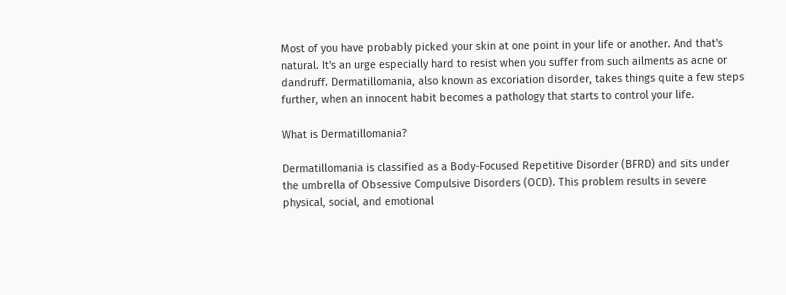Most of you have probably picked your skin at one point in your life or another. And that's natural. It's an urge especially hard to resist when you suffer from such ailments as acne or dandruff. Dermatillomania, also known as excoriation disorder, takes things quite a few steps further, when an innocent habit becomes a pathology that starts to control your life.

What is Dermatillomania?

Dermatillomania is classified as a Body-Focused Repetitive Disorder (BFRD) and sits under the umbrella of Obsessive Compulsive Disorders (OCD). This problem results in severe physical, social, and emotional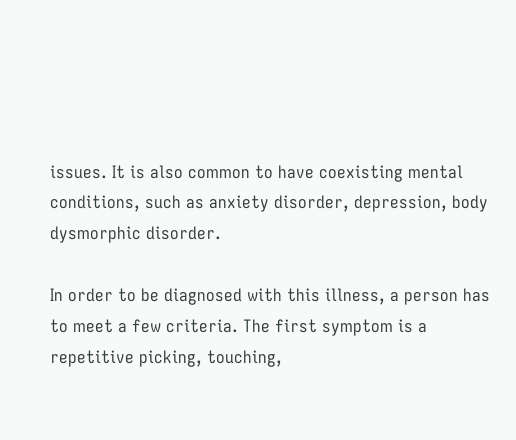issues. It is also common to have coexisting mental conditions, such as anxiety disorder, depression, body dysmorphic disorder.

In order to be diagnosed with this illness, a person has to meet a few criteria. The first symptom is a repetitive picking, touching,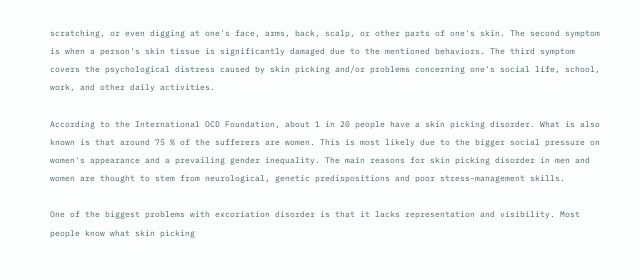scratching, or even digging at one's face, arms, back, scalp, or other parts of one's skin. The second symptom is when a person's skin tissue is significantly damaged due to the mentioned behaviors. The third symptom covers the psychological distress caused by skin picking and/or problems concerning one's social life, school, work, and other daily activities.

According to the International OCD Foundation, about 1 in 20 people have a skin picking disorder. What is also known is that around 75 % of the sufferers are women. This is most likely due to the bigger social pressure on women's appearance and a prevailing gender inequality. The main reasons for skin picking disorder in men and women are thought to stem from neurological, genetic predispositions and poor stress-management skills.

One of the biggest problems with excoriation disorder is that it lacks representation and visibility. Most people know what skin picking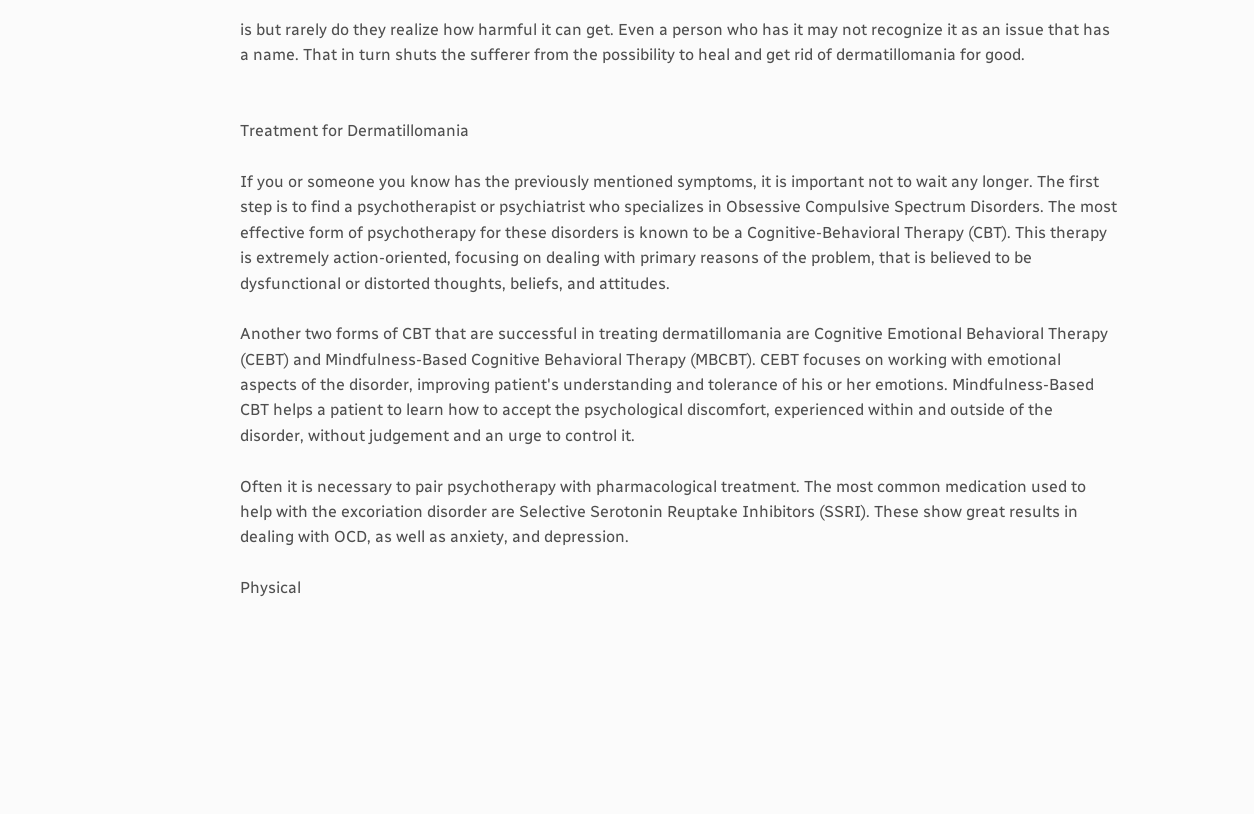is but rarely do they realize how harmful it can get. Even a person who has it may not recognize it as an issue that has a name. That in turn shuts the sufferer from the possibility to heal and get rid of dermatillomania for good.


Treatment for Dermatillomania

If you or someone you know has the previously mentioned symptoms, it is important not to wait any longer. The first step is to find a psychotherapist or psychiatrist who specializes in Obsessive Compulsive Spectrum Disorders. The most effective form of psychotherapy for these disorders is known to be a Cognitive-Behavioral Therapy (CBT). This therapy is extremely action-oriented, focusing on dealing with primary reasons of the problem, that is believed to be dysfunctional or distorted thoughts, beliefs, and attitudes.

Another two forms of CBT that are successful in treating dermatillomania are Cognitive Emotional Behavioral Therapy (CEBT) and Mindfulness-Based Cognitive Behavioral Therapy (MBCBT). CEBT focuses on working with emotional aspects of the disorder, improving patient's understanding and tolerance of his or her emotions. Mindfulness-Based CBT helps a patient to learn how to accept the psychological discomfort, experienced within and outside of the disorder, without judgement and an urge to control it.

Often it is necessary to pair psychotherapy with pharmacological treatment. The most common medication used to help with the excoriation disorder are Selective Serotonin Reuptake Inhibitors (SSRI). These show great results in dealing with OCD, as well as anxiety, and depression.

Physical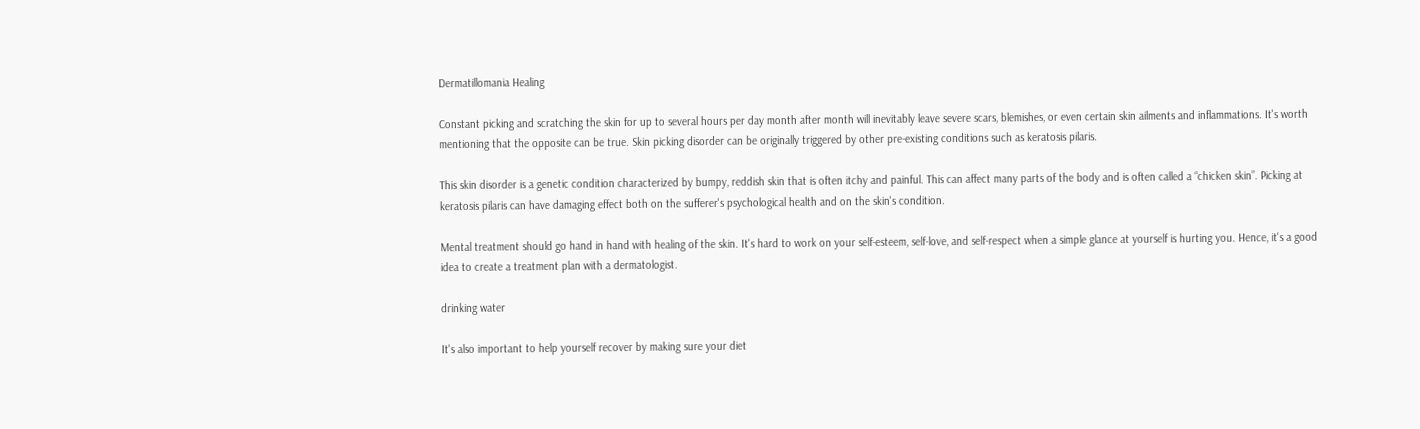Dermatillomania Healing

Constant picking and scratching the skin for up to several hours per day month after month will inevitably leave severe scars, blemishes, or even certain skin ailments and inflammations. It's worth mentioning that the opposite can be true. Skin picking disorder can be originally triggered by other pre-existing conditions such as keratosis pilaris.

This skin disorder is a genetic condition characterized by bumpy, reddish skin that is often itchy and painful. This can affect many parts of the body and is often called a “chicken skin”. Picking at keratosis pilaris can have damaging effect both on the sufferer's psychological health and on the skin's condition.

Mental treatment should go hand in hand with healing of the skin. It's hard to work on your self-esteem, self-love, and self-respect when a simple glance at yourself is hurting you. Hence, it's a good idea to create a treatment plan with a dermatologist.

drinking water

It's also important to help yourself recover by making sure your diet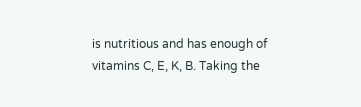is nutritious and has enough of vitamins C, E, K, B. Taking the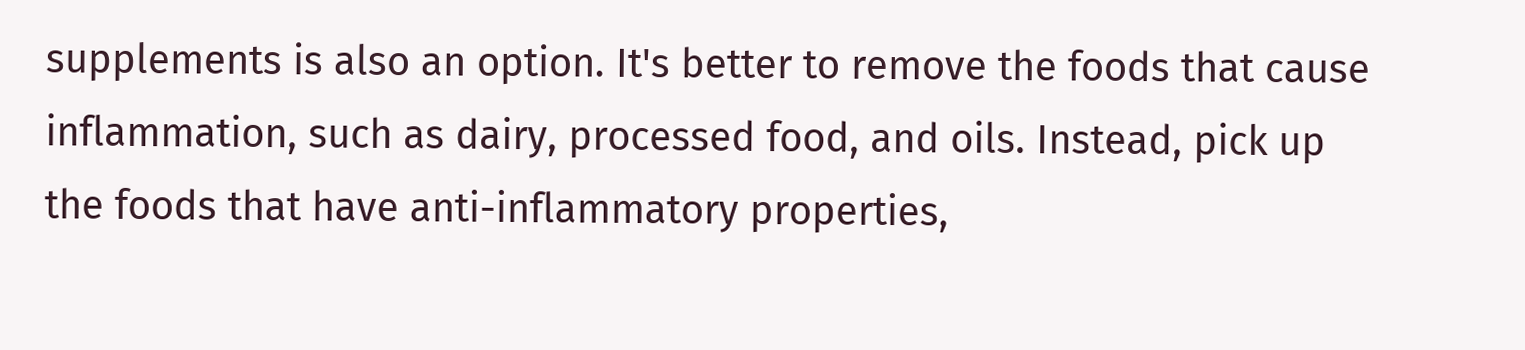supplements is also an option. It's better to remove the foods that cause inflammation, such as dairy, processed food, and oils. Instead, pick up the foods that have anti-inflammatory properties,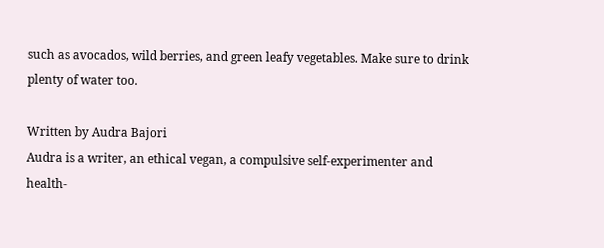such as avocados, wild berries, and green leafy vegetables. Make sure to drink plenty of water too.

Written by Audra Bajori
Audra is a writer, an ethical vegan, a compulsive self-experimenter and health-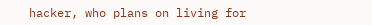hacker, who plans on living for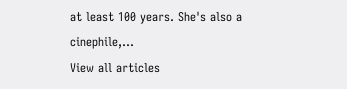at least 100 years. She's also a cinephile,...
View all articles